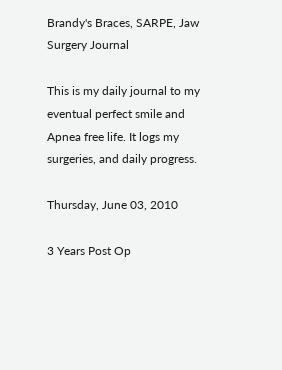Brandy's Braces, SARPE, Jaw Surgery Journal

This is my daily journal to my eventual perfect smile and Apnea free life. It logs my surgeries, and daily progress.

Thursday, June 03, 2010

3 Years Post Op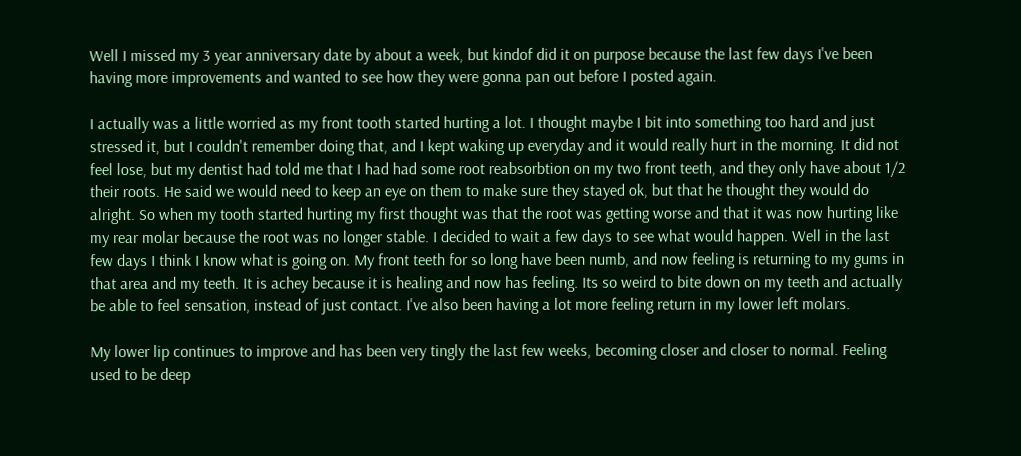Well I missed my 3 year anniversary date by about a week, but kindof did it on purpose because the last few days I've been having more improvements and wanted to see how they were gonna pan out before I posted again.

I actually was a little worried as my front tooth started hurting a lot. I thought maybe I bit into something too hard and just stressed it, but I couldn't remember doing that, and I kept waking up everyday and it would really hurt in the morning. It did not feel lose, but my dentist had told me that I had had some root reabsorbtion on my two front teeth, and they only have about 1/2 their roots. He said we would need to keep an eye on them to make sure they stayed ok, but that he thought they would do alright. So when my tooth started hurting my first thought was that the root was getting worse and that it was now hurting like my rear molar because the root was no longer stable. I decided to wait a few days to see what would happen. Well in the last few days I think I know what is going on. My front teeth for so long have been numb, and now feeling is returning to my gums in that area and my teeth. It is achey because it is healing and now has feeling. Its so weird to bite down on my teeth and actually be able to feel sensation, instead of just contact. I've also been having a lot more feeling return in my lower left molars.

My lower lip continues to improve and has been very tingly the last few weeks, becoming closer and closer to normal. Feeling used to be deep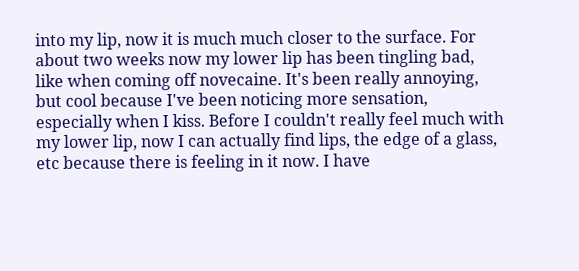into my lip, now it is much much closer to the surface. For about two weeks now my lower lip has been tingling bad, like when coming off novecaine. It's been really annoying, but cool because I've been noticing more sensation, especially when I kiss. Before I couldn't really feel much with my lower lip, now I can actually find lips, the edge of a glass, etc because there is feeling in it now. I have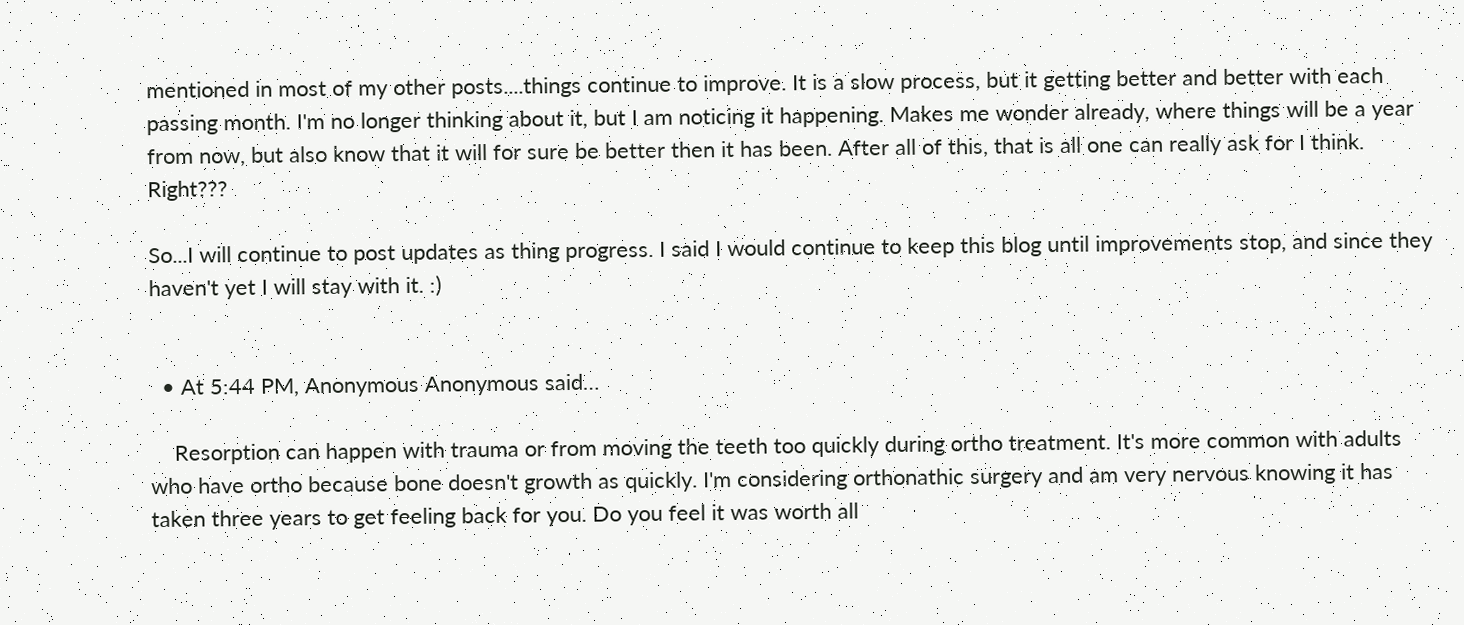mentioned in most of my other posts....things continue to improve. It is a slow process, but it getting better and better with each passing month. I'm no longer thinking about it, but I am noticing it happening. Makes me wonder already, where things will be a year from now, but also know that it will for sure be better then it has been. After all of this, that is all one can really ask for I think. Right???

So...I will continue to post updates as thing progress. I said I would continue to keep this blog until improvements stop, and since they haven't yet I will stay with it. :)


  • At 5:44 PM, Anonymous Anonymous said…

    Resorption can happen with trauma or from moving the teeth too quickly during ortho treatment. It's more common with adults who have ortho because bone doesn't growth as quickly. I'm considering orthonathic surgery and am very nervous knowing it has taken three years to get feeling back for you. Do you feel it was worth all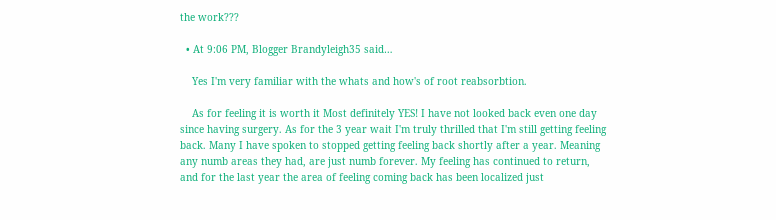the work???

  • At 9:06 PM, Blogger Brandyleigh35 said…

    Yes I'm very familiar with the whats and how's of root reabsorbtion.

    As for feeling it is worth it Most definitely YES! I have not looked back even one day since having surgery. As for the 3 year wait I'm truly thrilled that I'm still getting feeling back. Many I have spoken to stopped getting feeling back shortly after a year. Meaning any numb areas they had, are just numb forever. My feeling has continued to return, and for the last year the area of feeling coming back has been localized just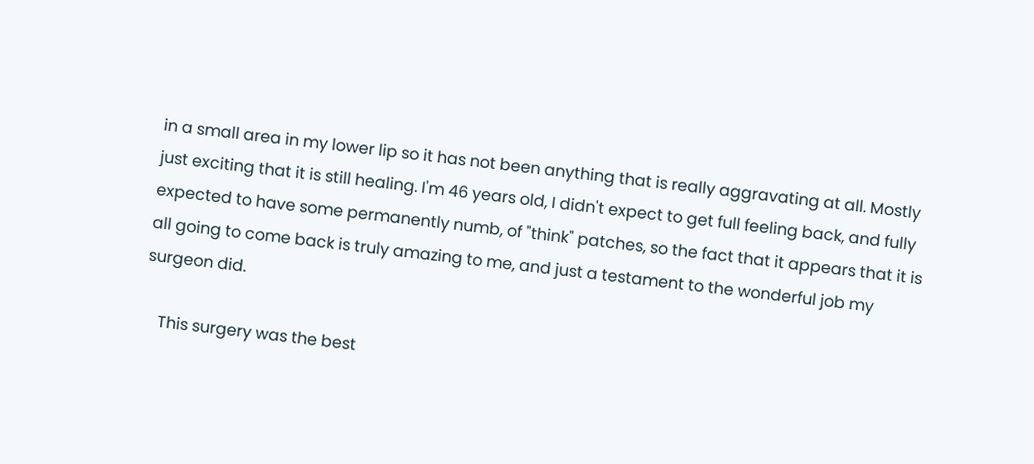in a small area in my lower lip so it has not been anything that is really aggravating at all. Mostly just exciting that it is still healing. I'm 46 years old, I didn't expect to get full feeling back, and fully expected to have some permanently numb, of "think" patches, so the fact that it appears that it is all going to come back is truly amazing to me, and just a testament to the wonderful job my surgeon did.

    This surgery was the best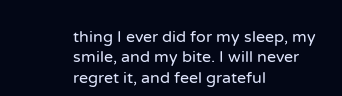thing I ever did for my sleep, my smile, and my bite. I will never regret it, and feel grateful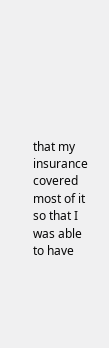that my insurance covered most of it so that I was able to have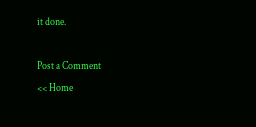it done.



Post a Comment

<< Home